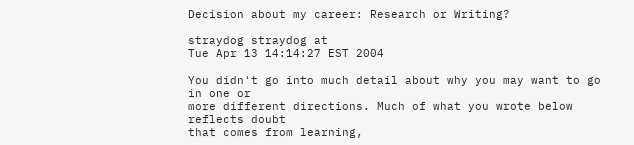Decision about my career: Research or Writing?

straydog straydog at
Tue Apr 13 14:14:27 EST 2004

You didn't go into much detail about why you may want to go in one or
more different directions. Much of what you wrote below reflects doubt
that comes from learning,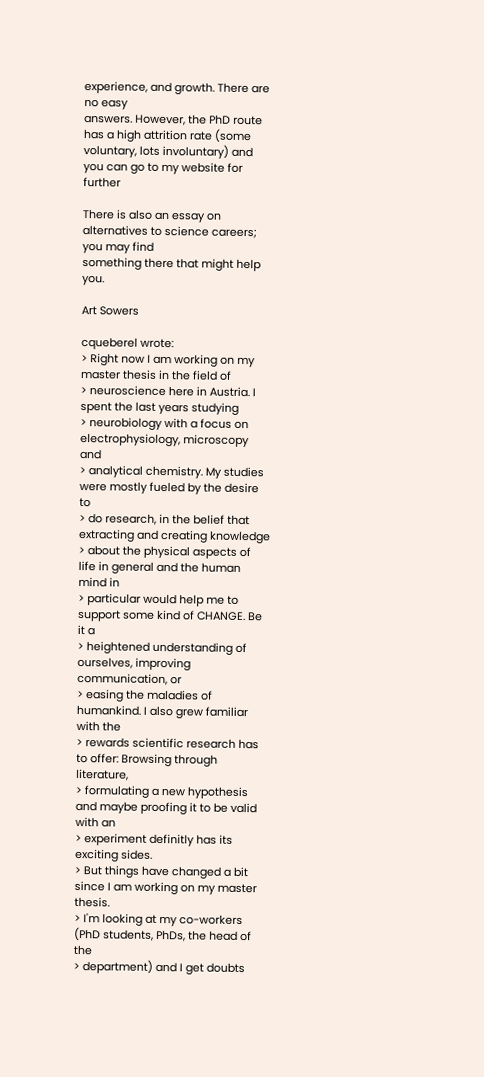experience, and growth. There are no easy
answers. However, the PhD route has a high attrition rate (some
voluntary, lots involuntary) and you can go to my website for further

There is also an essay on alternatives to science careers; you may find
something there that might help you.

Art Sowers

cqueberel wrote:
> Right now I am working on my master thesis in the field of
> neuroscience here in Austria. I spent the last years studying
> neurobiology with a focus on electrophysiology, microscopy and
> analytical chemistry. My studies were mostly fueled by the desire to
> do research, in the belief that extracting and creating knowledge
> about the physical aspects of life in general and the human mind in
> particular would help me to support some kind of CHANGE. Be it a
> heightened understanding of ourselves, improving communication, or
> easing the maladies of humankind. I also grew familiar with the
> rewards scientific research has to offer: Browsing through literature,
> formulating a new hypothesis and maybe proofing it to be valid with an
> experiment definitly has its exciting sides.
> But things have changed a bit since I am working on my master thesis.
> I'm looking at my co-workers (PhD students, PhDs, the head of the
> department) and I get doubts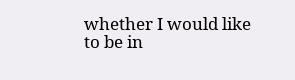whether I would like to be in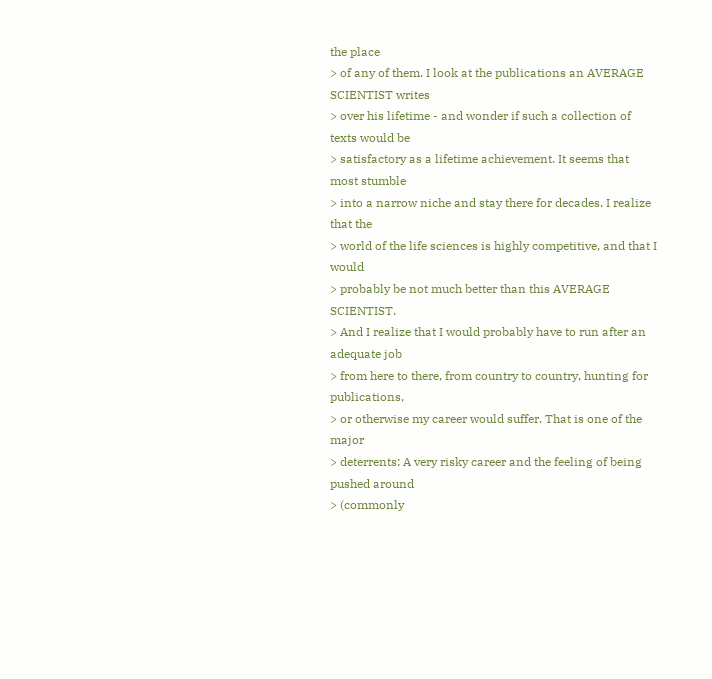the place
> of any of them. I look at the publications an AVERAGE SCIENTIST writes
> over his lifetime - and wonder if such a collection of texts would be
> satisfactory as a lifetime achievement. It seems that most stumble
> into a narrow niche and stay there for decades. I realize that the
> world of the life sciences is highly competitive, and that I would
> probably be not much better than this AVERAGE SCIENTIST.
> And I realize that I would probably have to run after an adequate job
> from here to there, from country to country, hunting for publications,
> or otherwise my career would suffer. That is one of the major
> deterrents: A very risky career and the feeling of being pushed around
> (commonly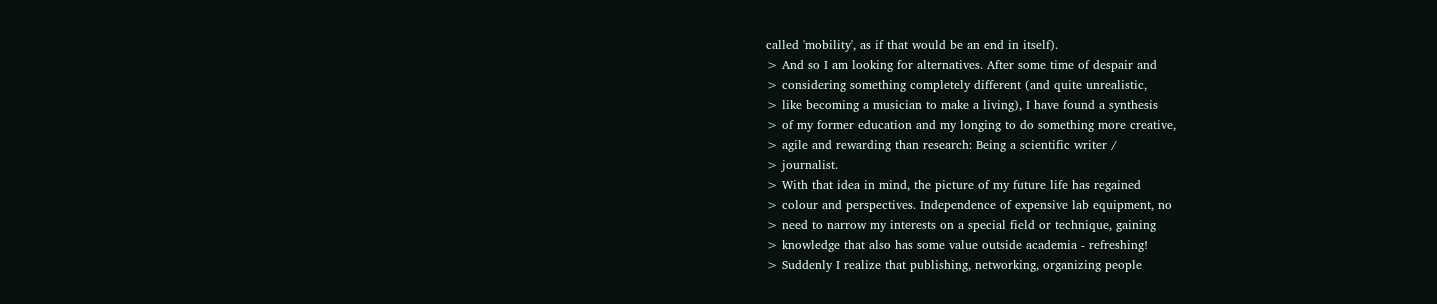called 'mobility', as if that would be an end in itself).
> And so I am looking for alternatives. After some time of despair and
> considering something completely different (and quite unrealistic,
> like becoming a musician to make a living), I have found a synthesis
> of my former education and my longing to do something more creative,
> agile and rewarding than research: Being a scientific writer /
> journalist.
> With that idea in mind, the picture of my future life has regained
> colour and perspectives. Independence of expensive lab equipment, no
> need to narrow my interests on a special field or technique, gaining
> knowledge that also has some value outside academia - refreshing!
> Suddenly I realize that publishing, networking, organizing people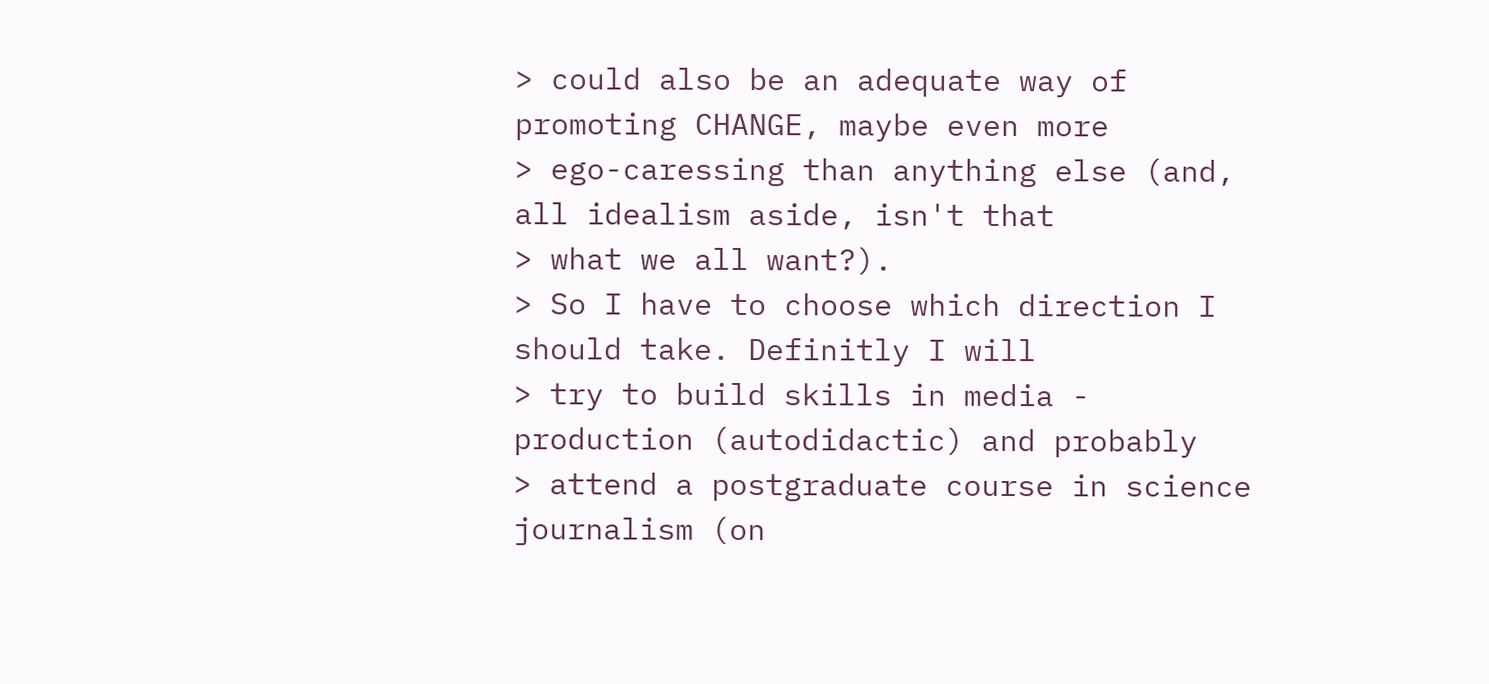> could also be an adequate way of promoting CHANGE, maybe even more
> ego-caressing than anything else (and, all idealism aside, isn't that
> what we all want?).
> So I have to choose which direction I should take. Definitly I will
> try to build skills in media - production (autodidactic) and probably
> attend a postgraduate course in science journalism (on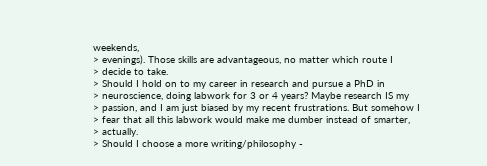weekends,
> evenings). Those skills are advantageous, no matter which route I
> decide to take.
> Should I hold on to my career in research and pursue a PhD in
> neuroscience, doing labwork for 3 or 4 years? Maybe research IS my
> passion, and I am just biased by my recent frustrations. But somehow I
> fear that all this labwork would make me dumber instead of smarter,
> actually.
> Should I choose a more writing/philosophy -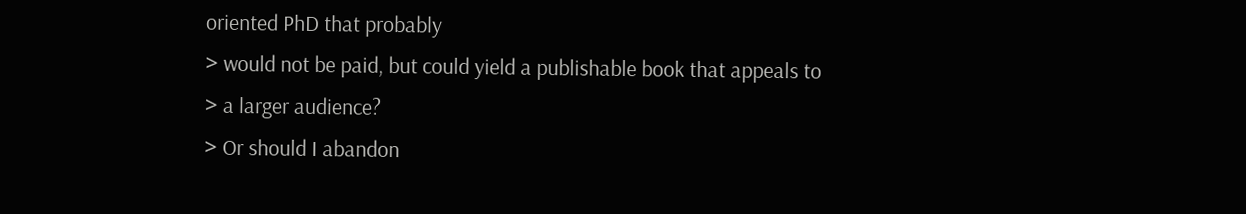oriented PhD that probably
> would not be paid, but could yield a publishable book that appeals to
> a larger audience?
> Or should I abandon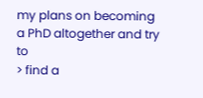my plans on becoming a PhD altogether and try to
> find a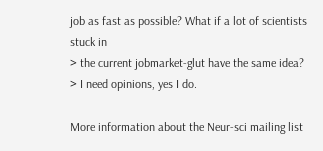job as fast as possible? What if a lot of scientists stuck in
> the current jobmarket-glut have the same idea?
> I need opinions, yes I do.

More information about the Neur-sci mailing list